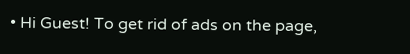• Hi Guest! To get rid of ads on the page,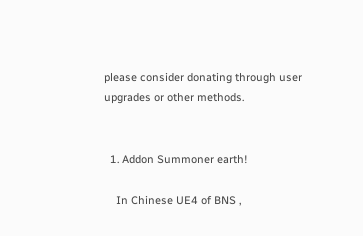please consider donating through user upgrades or other methods.


  1. Addon Summoner earth!

    In Chinese UE4 of BNS ,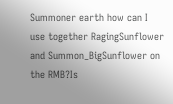Summoner earth how can I use together RagingSunflower and Summon_BigSunflower on the RMB?Is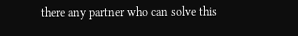there any partner who can solve this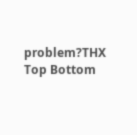problem?THX
Top Bottom